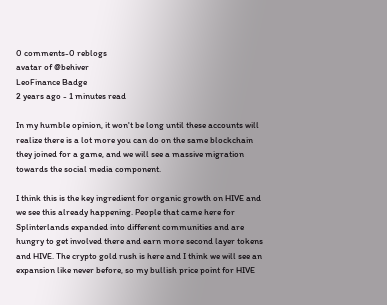0 comments-0 reblogs
avatar of @behiver
LeoFinance Badge
2 years ago - 1 minutes read

In my humble opinion, it won't be long until these accounts will realize there is a lot more you can do on the same blockchain they joined for a game, and we will see a massive migration towards the social media component.

I think this is the key ingredient for organic growth on HIVE and we see this already happening. People that came here for Splinterlands expanded into different communities and are hungry to get involved there and earn more second layer tokens and HIVE. The crypto gold rush is here and I think we will see an expansion like never before, so my bullish price point for HIVE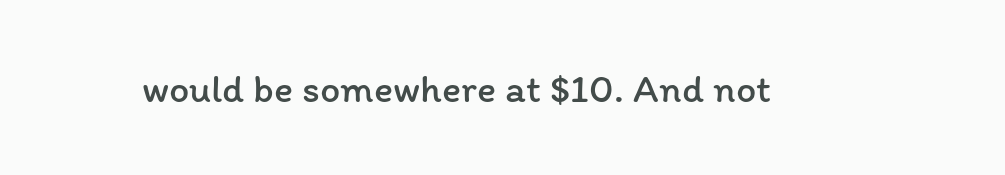would be somewhere at $10. And not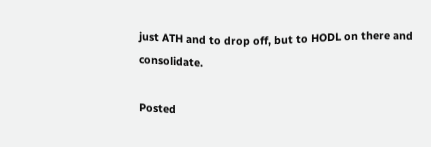just ATH and to drop off, but to HODL on there and consolidate.

Posted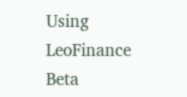Using LeoFinance Beta